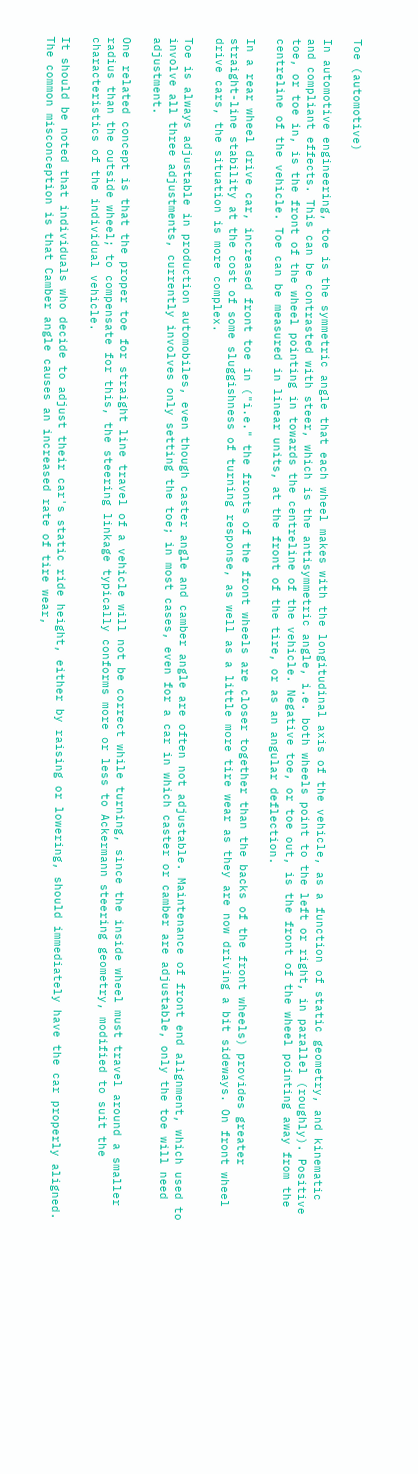Toe (automotive)

In automotive engineering, toe is the symmetric angle that each wheel makes with the longitudinal axis of the vehicle, as a function of static geometry, and kinematic and compliant effects. This can be contrasted with steer, which is the antisymmetric angle, i.e. both wheels point to the left or right, in parallel (roughly). Positive toe, or toe in, is the front of the wheel pointing in towards the centreline of the vehicle. Negative toe, or toe out, is the front of the wheel pointing away from the centreline of the vehicle. Toe can be measured in linear units, at the front of the tire, or as an angular deflection.

In a rear wheel drive car, increased front toe in ("i.e." the fronts of the front wheels are closer together than the backs of the front wheels) provides greater straight-line stability at the cost of some sluggishness of turning response, as well as a little more tire wear as they are now driving a bit sideways. On front wheel drive cars, the situation is more complex.

Toe is always adjustable in production automobiles, even though caster angle and camber angle are often not adjustable. Maintenance of front end alignment, which used to involve all three adjustments, currently involves only setting the toe; in most cases, even for a car in which caster or camber are adjustable, only the toe will need adjustment.

One related concept is that the proper toe for straight line travel of a vehicle will not be correct while turning, since the inside wheel must travel around a smaller radius than the outside wheel; to compensate for this, the steering linkage typically conforms more or less to Ackermann steering geometry, modified to suit the characteristics of the individual vehicle.

It should be noted that individuals who decide to adjust their car's static ride height, either by raising or lowering, should immediately have the car properly aligned. The common misconception is that Camber angle causes an increased rate of tire wear,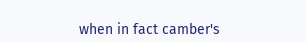when in fact camber's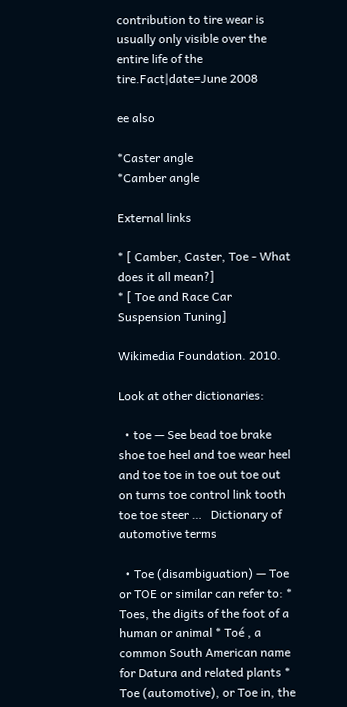contribution to tire wear is usually only visible over the entire life of the tire.Fact|date=June 2008

ee also

*Caster angle
*Camber angle

External links

* [ Camber, Caster, Toe - What does it all mean?]
* [ Toe and Race Car Suspension Tuning]

Wikimedia Foundation. 2010.

Look at other dictionaries:

  • toe — See bead toe brake shoe toe heel and toe wear heel and toe toe in toe out toe out on turns toe control link tooth toe toe steer …   Dictionary of automotive terms

  • Toe (disambiguation) — Toe or TOE or similar can refer to: * Toes, the digits of the foot of a human or animal * Toé , a common South American name for Datura and related plants * Toe (automotive), or Toe in, the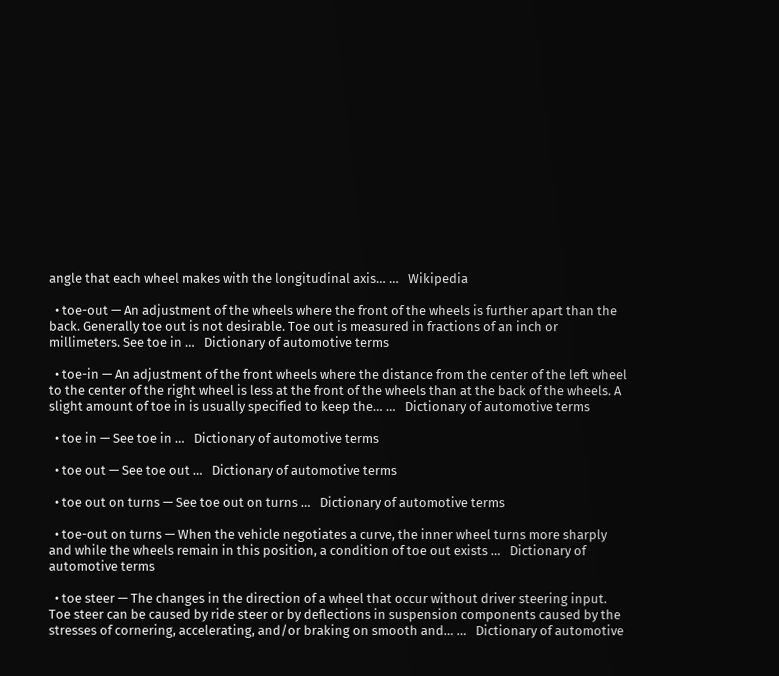angle that each wheel makes with the longitudinal axis… …   Wikipedia

  • toe-out — An adjustment of the wheels where the front of the wheels is further apart than the back. Generally toe out is not desirable. Toe out is measured in fractions of an inch or millimeters. See toe in …   Dictionary of automotive terms

  • toe-in — An adjustment of the front wheels where the distance from the center of the left wheel to the center of the right wheel is less at the front of the wheels than at the back of the wheels. A slight amount of toe in is usually specified to keep the… …   Dictionary of automotive terms

  • toe in — See toe in …   Dictionary of automotive terms

  • toe out — See toe out …   Dictionary of automotive terms

  • toe out on turns — See toe out on turns …   Dictionary of automotive terms

  • toe-out on turns — When the vehicle negotiates a curve, the inner wheel turns more sharply and while the wheels remain in this position, a condition of toe out exists …   Dictionary of automotive terms

  • toe steer — The changes in the direction of a wheel that occur without driver steering input. Toe steer can be caused by ride steer or by deflections in suspension components caused by the stresses of cornering, accelerating, and/or braking on smooth and… …   Dictionary of automotive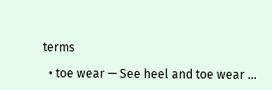terms

  • toe wear — See heel and toe wear …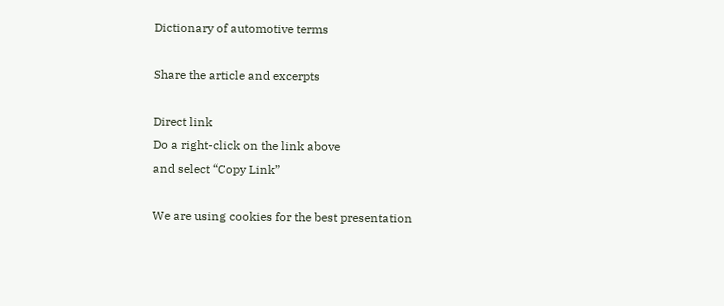Dictionary of automotive terms

Share the article and excerpts

Direct link
Do a right-click on the link above
and select “Copy Link”

We are using cookies for the best presentation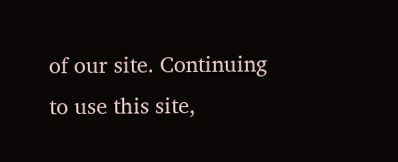of our site. Continuing to use this site,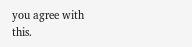you agree with this.